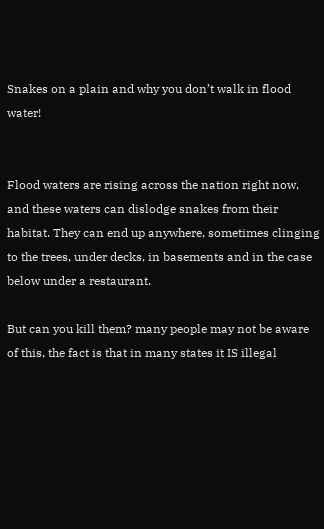Snakes on a plain and why you don’t walk in flood water!


Flood waters are rising across the nation right now, and these waters can dislodge snakes from their habitat. They can end up anywhere, sometimes clinging to the trees, under decks, in basements and in the case below under a restaurant.

But can you kill them? many people may not be aware of this, the fact is that in many states it IS illegal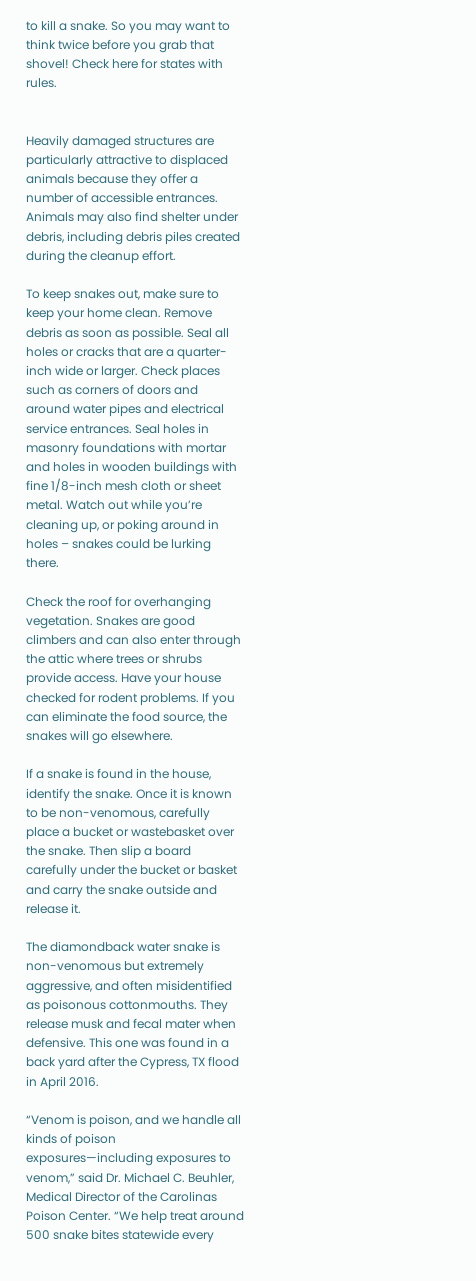to kill a snake. So you may want to think twice before you grab that shovel! Check here for states with rules.


Heavily damaged structures are particularly attractive to displaced animals because they offer a number of accessible entrances. Animals may also find shelter under debris, including debris piles created during the cleanup effort.

To keep snakes out, make sure to keep your home clean. Remove debris as soon as possible. Seal all holes or cracks that are a quarter-inch wide or larger. Check places such as corners of doors and around water pipes and electrical service entrances. Seal holes in masonry foundations with mortar and holes in wooden buildings with fine 1/8-inch mesh cloth or sheet metal. Watch out while you’re cleaning up, or poking around in holes – snakes could be lurking there.

Check the roof for overhanging vegetation. Snakes are good climbers and can also enter through the attic where trees or shrubs provide access. Have your house checked for rodent problems. If you can eliminate the food source, the snakes will go elsewhere.

If a snake is found in the house, identify the snake. Once it is known to be non-venomous, carefully place a bucket or wastebasket over the snake. Then slip a board carefully under the bucket or basket and carry the snake outside and release it.

The diamondback water snake is non-venomous but extremely aggressive, and often misidentified as poisonous cottonmouths. They release musk and fecal mater when defensive. This one was found in a back yard after the Cypress, TX flood in April 2016.

“Venom is poison, and we handle all kinds of poison exposures—including exposures to venom,” said Dr. Michael C. Beuhler, Medical Director of the Carolinas Poison Center. “We help treat around 500 snake bites statewide every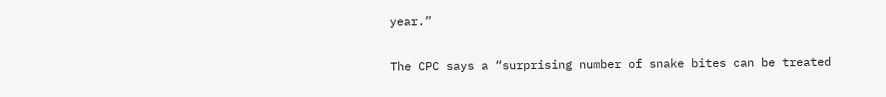year.”

The CPC says a “surprising number of snake bites can be treated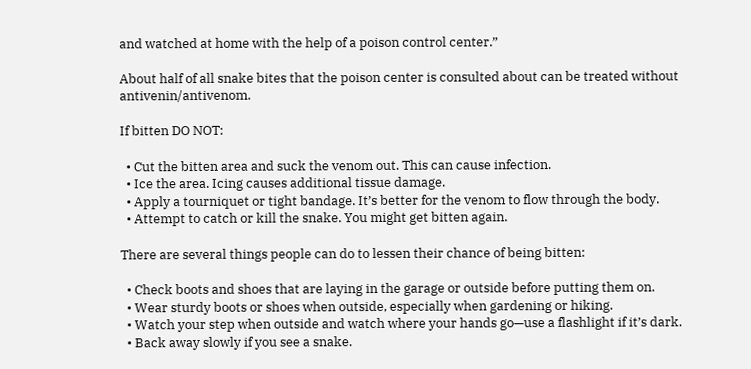and watched at home with the help of a poison control center.”

About half of all snake bites that the poison center is consulted about can be treated without antivenin/antivenom.

If bitten DO NOT:

  • Cut the bitten area and suck the venom out. This can cause infection.
  • Ice the area. Icing causes additional tissue damage.
  • Apply a tourniquet or tight bandage. It’s better for the venom to flow through the body.
  • Attempt to catch or kill the snake. You might get bitten again.

There are several things people can do to lessen their chance of being bitten:

  • Check boots and shoes that are laying in the garage or outside before putting them on.
  • Wear sturdy boots or shoes when outside, especially when gardening or hiking.
  • Watch your step when outside and watch where your hands go—use a flashlight if it’s dark.
  • Back away slowly if you see a snake.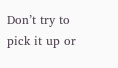Don’t try to pick it up or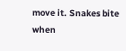move it. Snakes bite when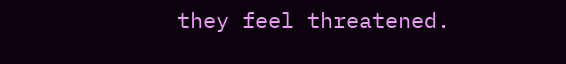they feel threatened.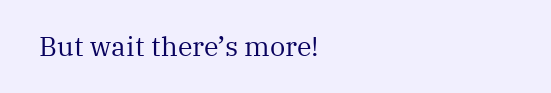But wait there’s more!